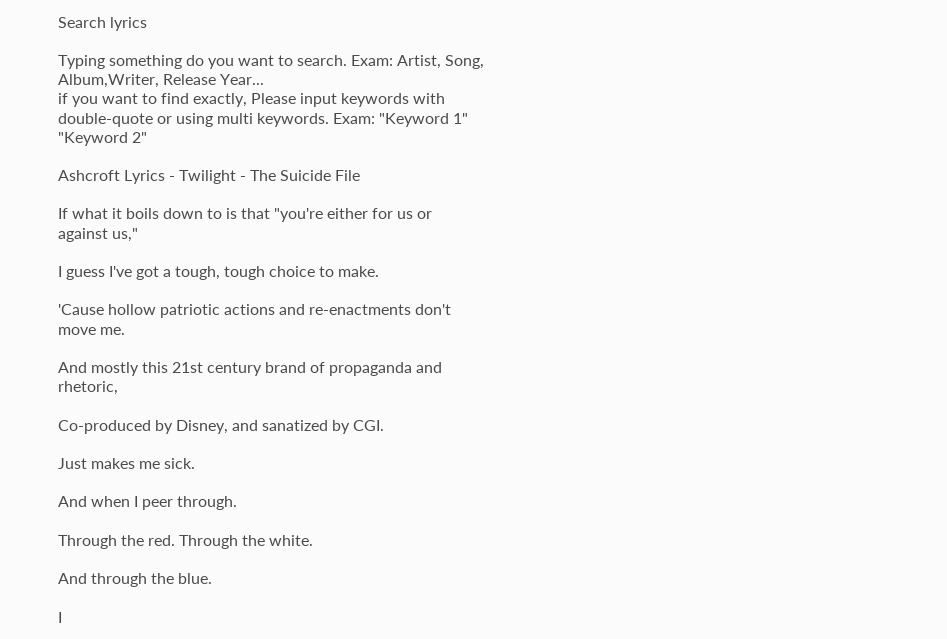Search lyrics

Typing something do you want to search. Exam: Artist, Song, Album,Writer, Release Year...
if you want to find exactly, Please input keywords with double-quote or using multi keywords. Exam: "Keyword 1" "Keyword 2"

Ashcroft Lyrics - Twilight - The Suicide File

If what it boils down to is that "you're either for us or against us,"

I guess I've got a tough, tough choice to make.

'Cause hollow patriotic actions and re-enactments don't move me.

And mostly this 21st century brand of propaganda and rhetoric,

Co-produced by Disney, and sanatized by CGI.

Just makes me sick.

And when I peer through.

Through the red. Through the white.

And through the blue.

I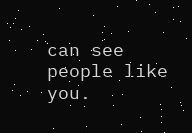can see people like you.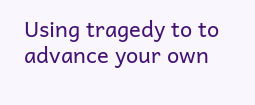Using tragedy to to advance your own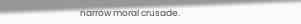narrow moral crusade.